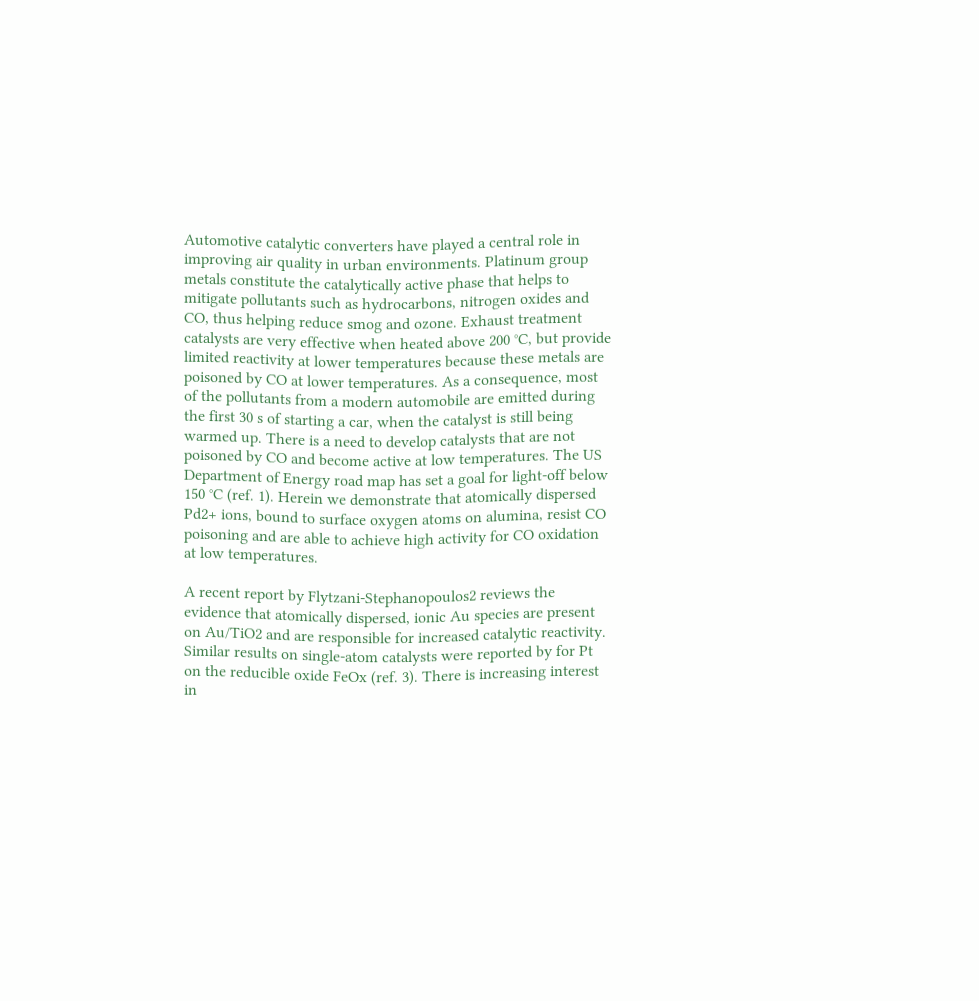Automotive catalytic converters have played a central role in improving air quality in urban environments. Platinum group metals constitute the catalytically active phase that helps to mitigate pollutants such as hydrocarbons, nitrogen oxides and CO, thus helping reduce smog and ozone. Exhaust treatment catalysts are very effective when heated above 200 °C, but provide limited reactivity at lower temperatures because these metals are poisoned by CO at lower temperatures. As a consequence, most of the pollutants from a modern automobile are emitted during the first 30 s of starting a car, when the catalyst is still being warmed up. There is a need to develop catalysts that are not poisoned by CO and become active at low temperatures. The US Department of Energy road map has set a goal for light-off below 150 °C (ref. 1). Herein we demonstrate that atomically dispersed Pd2+ ions, bound to surface oxygen atoms on alumina, resist CO poisoning and are able to achieve high activity for CO oxidation at low temperatures.

A recent report by Flytzani-Stephanopoulos2 reviews the evidence that atomically dispersed, ionic Au species are present on Au/TiO2 and are responsible for increased catalytic reactivity. Similar results on single-atom catalysts were reported by for Pt on the reducible oxide FeOx (ref. 3). There is increasing interest in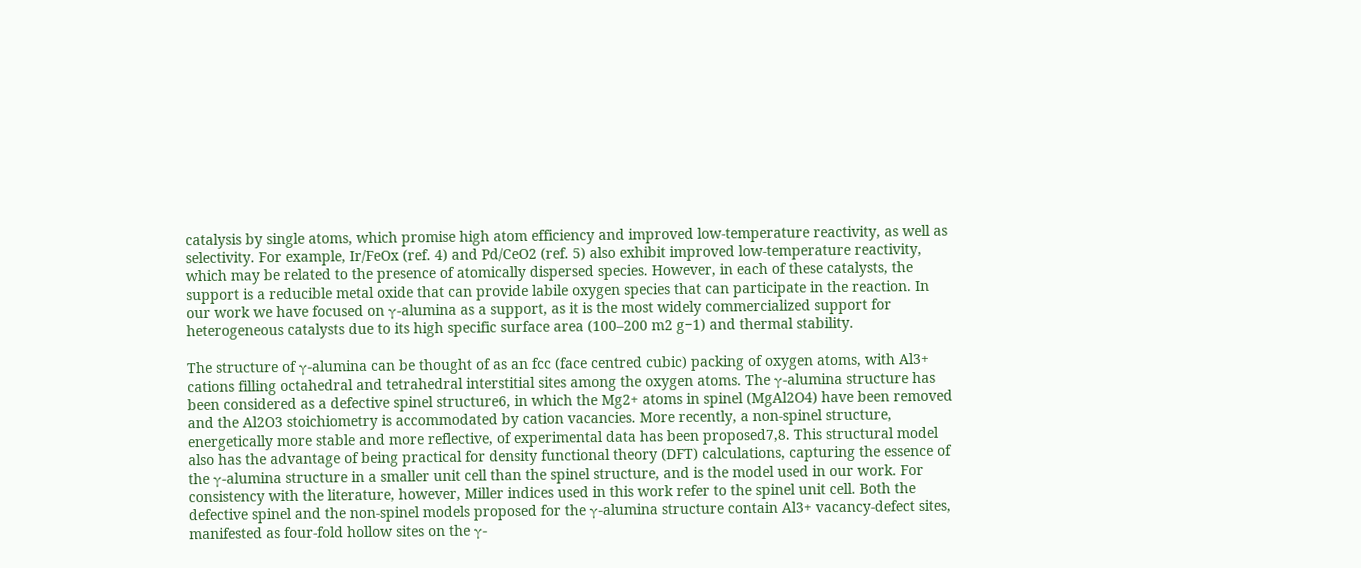catalysis by single atoms, which promise high atom efficiency and improved low-temperature reactivity, as well as selectivity. For example, Ir/FeOx (ref. 4) and Pd/CeO2 (ref. 5) also exhibit improved low-temperature reactivity, which may be related to the presence of atomically dispersed species. However, in each of these catalysts, the support is a reducible metal oxide that can provide labile oxygen species that can participate in the reaction. In our work we have focused on γ-alumina as a support, as it is the most widely commercialized support for heterogeneous catalysts due to its high specific surface area (100–200 m2 g−1) and thermal stability.

The structure of γ-alumina can be thought of as an fcc (face centred cubic) packing of oxygen atoms, with Al3+ cations filling octahedral and tetrahedral interstitial sites among the oxygen atoms. The γ-alumina structure has been considered as a defective spinel structure6, in which the Mg2+ atoms in spinel (MgAl2O4) have been removed and the Al2O3 stoichiometry is accommodated by cation vacancies. More recently, a non-spinel structure, energetically more stable and more reflective, of experimental data has been proposed7,8. This structural model also has the advantage of being practical for density functional theory (DFT) calculations, capturing the essence of the γ-alumina structure in a smaller unit cell than the spinel structure, and is the model used in our work. For consistency with the literature, however, Miller indices used in this work refer to the spinel unit cell. Both the defective spinel and the non-spinel models proposed for the γ-alumina structure contain Al3+ vacancy-defect sites, manifested as four-fold hollow sites on the γ-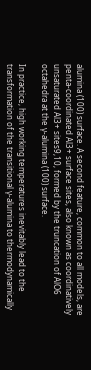alumina (100) surface. A second feature, common to all models, are penta-coordinated Al3+ surface sites, also known as coordinatively unsaturated Al3+ sites9,10, formed by the truncation of AlO6 octahedra at the γ-alumina (100) surface.

In practice, high working temperatures inevitably lead to the transformation of the transitional γ-alumina to thermodynamically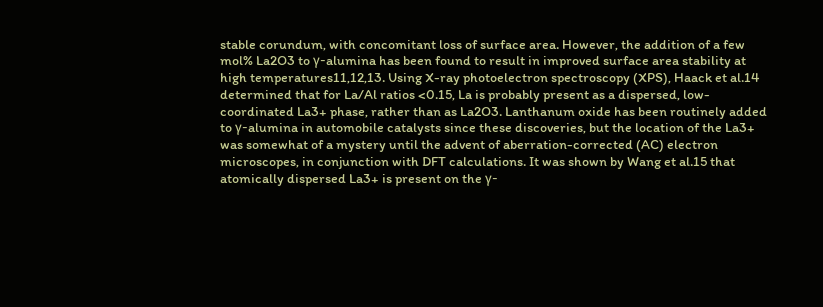stable corundum, with concomitant loss of surface area. However, the addition of a few mol% La2O3 to γ-alumina has been found to result in improved surface area stability at high temperatures11,12,13. Using X-ray photoelectron spectroscopy (XPS), Haack et al.14 determined that for La/Al ratios <0.15, La is probably present as a dispersed, low-coordinated La3+ phase, rather than as La2O3. Lanthanum oxide has been routinely added to γ-alumina in automobile catalysts since these discoveries, but the location of the La3+ was somewhat of a mystery until the advent of aberration-corrected (AC) electron microscopes, in conjunction with DFT calculations. It was shown by Wang et al.15 that atomically dispersed La3+ is present on the γ-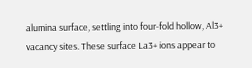alumina surface, settling into four-fold hollow, Al3+ vacancy sites. These surface La3+ ions appear to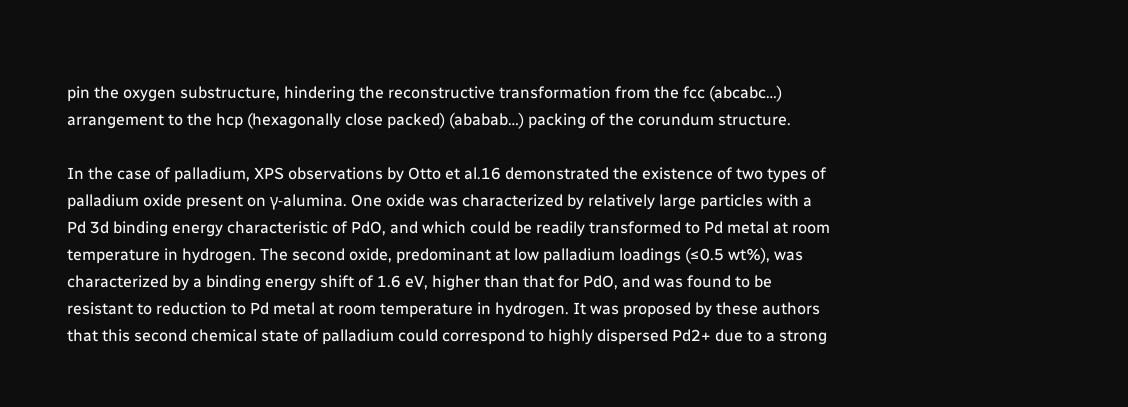pin the oxygen substructure, hindering the reconstructive transformation from the fcc (abcabc…) arrangement to the hcp (hexagonally close packed) (ababab…) packing of the corundum structure.

In the case of palladium, XPS observations by Otto et al.16 demonstrated the existence of two types of palladium oxide present on γ-alumina. One oxide was characterized by relatively large particles with a Pd 3d binding energy characteristic of PdO, and which could be readily transformed to Pd metal at room temperature in hydrogen. The second oxide, predominant at low palladium loadings (≤0.5 wt%), was characterized by a binding energy shift of 1.6 eV, higher than that for PdO, and was found to be resistant to reduction to Pd metal at room temperature in hydrogen. It was proposed by these authors that this second chemical state of palladium could correspond to highly dispersed Pd2+ due to a strong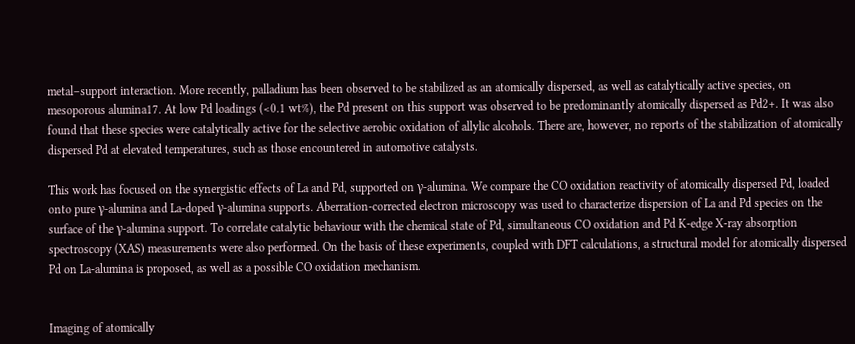metal–support interaction. More recently, palladium has been observed to be stabilized as an atomically dispersed, as well as catalytically active species, on mesoporous alumina17. At low Pd loadings (<0.1 wt%), the Pd present on this support was observed to be predominantly atomically dispersed as Pd2+. It was also found that these species were catalytically active for the selective aerobic oxidation of allylic alcohols. There are, however, no reports of the stabilization of atomically dispersed Pd at elevated temperatures, such as those encountered in automotive catalysts.

This work has focused on the synergistic effects of La and Pd, supported on γ-alumina. We compare the CO oxidation reactivity of atomically dispersed Pd, loaded onto pure γ-alumina and La-doped γ-alumina supports. Aberration-corrected electron microscopy was used to characterize dispersion of La and Pd species on the surface of the γ-alumina support. To correlate catalytic behaviour with the chemical state of Pd, simultaneous CO oxidation and Pd K-edge X-ray absorption spectroscopy (XAS) measurements were also performed. On the basis of these experiments, coupled with DFT calculations, a structural model for atomically dispersed Pd on La-alumina is proposed, as well as a possible CO oxidation mechanism.


Imaging of atomically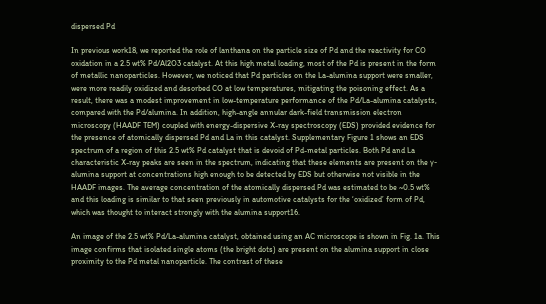dispersed Pd

In previous work18, we reported the role of lanthana on the particle size of Pd and the reactivity for CO oxidation in a 2.5 wt% Pd/Al2O3 catalyst. At this high metal loading, most of the Pd is present in the form of metallic nanoparticles. However, we noticed that Pd particles on the La-alumina support were smaller, were more readily oxidized and desorbed CO at low temperatures, mitigating the poisoning effect. As a result, there was a modest improvement in low-temperature performance of the Pd/La-alumina catalysts, compared with the Pd/alumina. In addition, high-angle annular dark-field transmission electron microscopy (HAADF TEM) coupled with energy-dispersive X-ray spectroscopy (EDS) provided evidence for the presence of atomically dispersed Pd and La in this catalyst. Supplementary Figure 1 shows an EDS spectrum of a region of this 2.5 wt% Pd catalyst that is devoid of Pd-metal particles. Both Pd and La characteristic X-ray peaks are seen in the spectrum, indicating that these elements are present on the γ-alumina support at concentrations high enough to be detected by EDS but otherwise not visible in the HAADF images. The average concentration of the atomically dispersed Pd was estimated to be ~0.5 wt% and this loading is similar to that seen previously in automotive catalysts for the ‘oxidized’ form of Pd, which was thought to interact strongly with the alumina support16.

An image of the 2.5 wt% Pd/La-alumina catalyst, obtained using an AC microscope is shown in Fig. 1a. This image confirms that isolated single atoms (the bright dots) are present on the alumina support in close proximity to the Pd metal nanoparticle. The contrast of these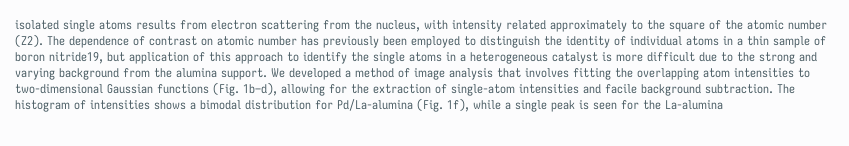isolated single atoms results from electron scattering from the nucleus, with intensity related approximately to the square of the atomic number (Z2). The dependence of contrast on atomic number has previously been employed to distinguish the identity of individual atoms in a thin sample of boron nitride19, but application of this approach to identify the single atoms in a heterogeneous catalyst is more difficult due to the strong and varying background from the alumina support. We developed a method of image analysis that involves fitting the overlapping atom intensities to two-dimensional Gaussian functions (Fig. 1b–d), allowing for the extraction of single-atom intensities and facile background subtraction. The histogram of intensities shows a bimodal distribution for Pd/La-alumina (Fig. 1f), while a single peak is seen for the La-alumina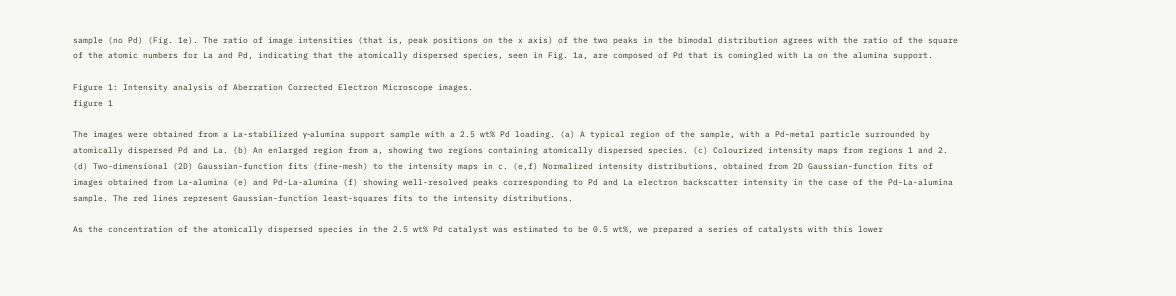sample (no Pd) (Fig. 1e). The ratio of image intensities (that is, peak positions on the x axis) of the two peaks in the bimodal distribution agrees with the ratio of the square of the atomic numbers for La and Pd, indicating that the atomically dispersed species, seen in Fig. 1a, are composed of Pd that is comingled with La on the alumina support.

Figure 1: Intensity analysis of Aberration Corrected Electron Microscope images.
figure 1

The images were obtained from a La-stabilized γ-alumina support sample with a 2.5 wt% Pd loading. (a) A typical region of the sample, with a Pd-metal particle surrounded by atomically dispersed Pd and La. (b) An enlarged region from a, showing two regions containing atomically dispersed species. (c) Colourized intensity maps from regions 1 and 2. (d) Two-dimensional (2D) Gaussian-function fits (fine-mesh) to the intensity maps in c. (e,f) Normalized intensity distributions, obtained from 2D Gaussian-function fits of images obtained from La-alumina (e) and Pd-La-alumina (f) showing well-resolved peaks corresponding to Pd and La electron backscatter intensity in the case of the Pd-La-alumina sample. The red lines represent Gaussian-function least-squares fits to the intensity distributions.

As the concentration of the atomically dispersed species in the 2.5 wt% Pd catalyst was estimated to be 0.5 wt%, we prepared a series of catalysts with this lower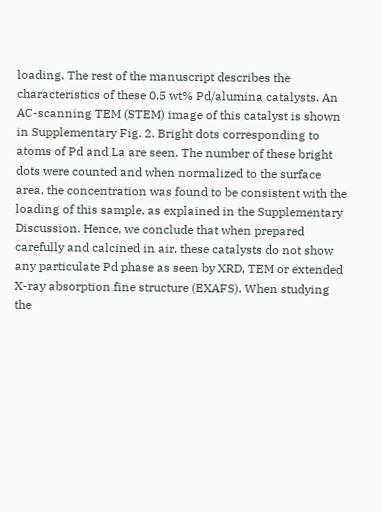loading. The rest of the manuscript describes the characteristics of these 0.5 wt% Pd/alumina catalysts. An AC-scanning TEM (STEM) image of this catalyst is shown in Supplementary Fig. 2. Bright dots corresponding to atoms of Pd and La are seen. The number of these bright dots were counted and when normalized to the surface area, the concentration was found to be consistent with the loading of this sample, as explained in the Supplementary Discussion. Hence, we conclude that when prepared carefully and calcined in air, these catalysts do not show any particulate Pd phase as seen by XRD, TEM or extended X-ray absorption fine structure (EXAFS). When studying the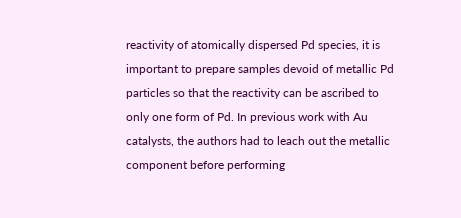reactivity of atomically dispersed Pd species, it is important to prepare samples devoid of metallic Pd particles so that the reactivity can be ascribed to only one form of Pd. In previous work with Au catalysts, the authors had to leach out the metallic component before performing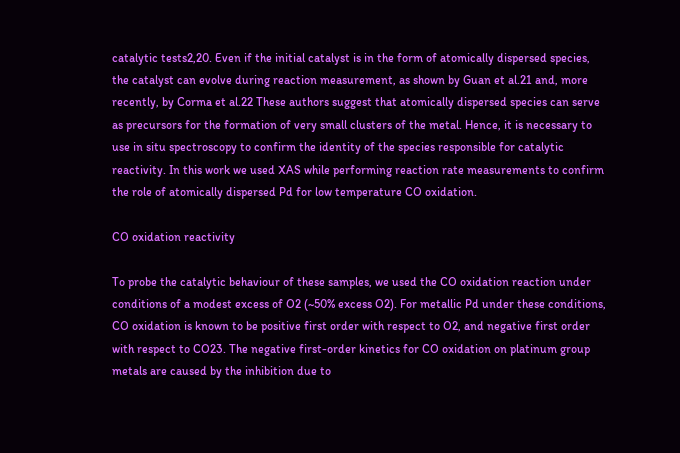catalytic tests2,20. Even if the initial catalyst is in the form of atomically dispersed species, the catalyst can evolve during reaction measurement, as shown by Guan et al.21 and, more recently, by Corma et al.22 These authors suggest that atomically dispersed species can serve as precursors for the formation of very small clusters of the metal. Hence, it is necessary to use in situ spectroscopy to confirm the identity of the species responsible for catalytic reactivity. In this work we used XAS while performing reaction rate measurements to confirm the role of atomically dispersed Pd for low temperature CO oxidation.

CO oxidation reactivity

To probe the catalytic behaviour of these samples, we used the CO oxidation reaction under conditions of a modest excess of O2 (~50% excess O2). For metallic Pd under these conditions, CO oxidation is known to be positive first order with respect to O2, and negative first order with respect to CO23. The negative first-order kinetics for CO oxidation on platinum group metals are caused by the inhibition due to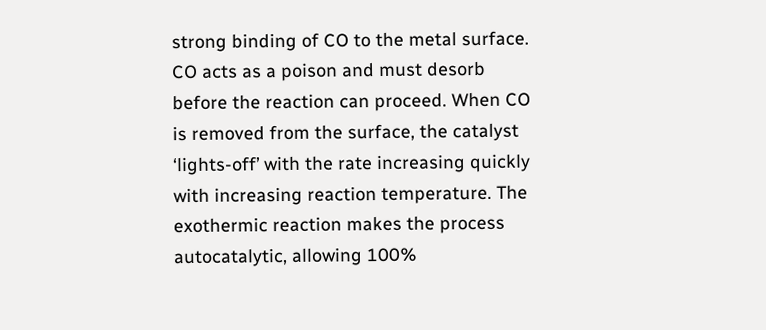strong binding of CO to the metal surface. CO acts as a poison and must desorb before the reaction can proceed. When CO is removed from the surface, the catalyst ‘lights-off’ with the rate increasing quickly with increasing reaction temperature. The exothermic reaction makes the process autocatalytic, allowing 100%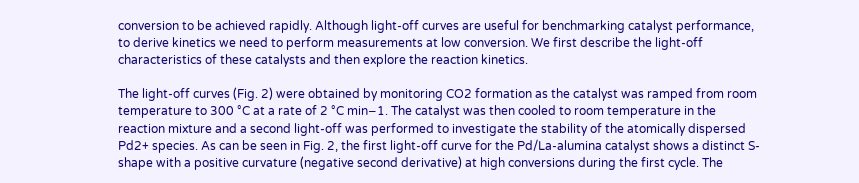conversion to be achieved rapidly. Although light-off curves are useful for benchmarking catalyst performance, to derive kinetics we need to perform measurements at low conversion. We first describe the light-off characteristics of these catalysts and then explore the reaction kinetics.

The light-off curves (Fig. 2) were obtained by monitoring CO2 formation as the catalyst was ramped from room temperature to 300 °C at a rate of 2 °C min−1. The catalyst was then cooled to room temperature in the reaction mixture and a second light-off was performed to investigate the stability of the atomically dispersed Pd2+ species. As can be seen in Fig. 2, the first light-off curve for the Pd/La-alumina catalyst shows a distinct S-shape with a positive curvature (negative second derivative) at high conversions during the first cycle. The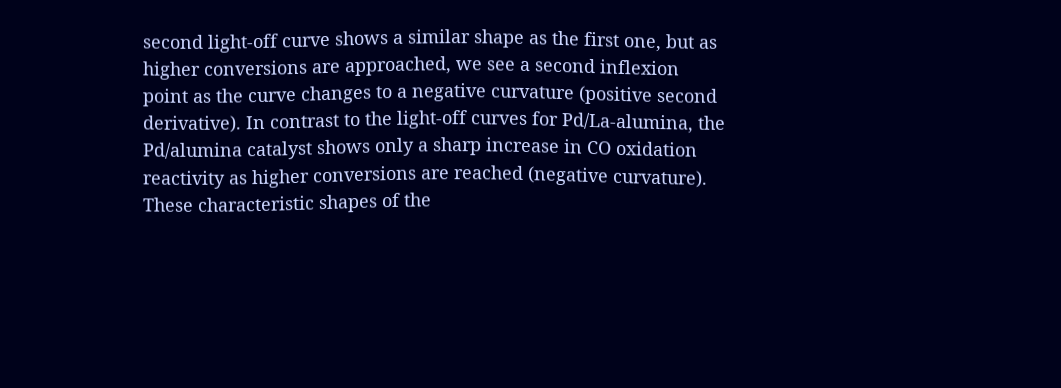second light-off curve shows a similar shape as the first one, but as higher conversions are approached, we see a second inflexion point as the curve changes to a negative curvature (positive second derivative). In contrast to the light-off curves for Pd/La-alumina, the Pd/alumina catalyst shows only a sharp increase in CO oxidation reactivity as higher conversions are reached (negative curvature). These characteristic shapes of the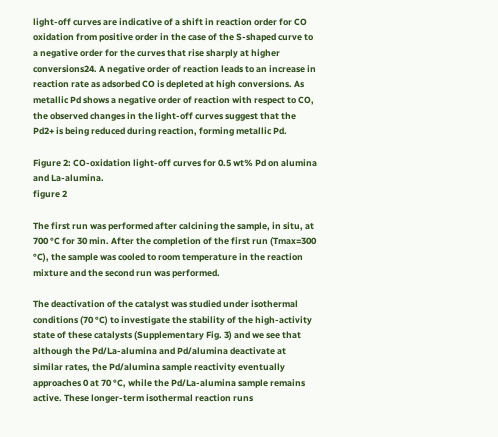light-off curves are indicative of a shift in reaction order for CO oxidation from positive order in the case of the S-shaped curve to a negative order for the curves that rise sharply at higher conversions24. A negative order of reaction leads to an increase in reaction rate as adsorbed CO is depleted at high conversions. As metallic Pd shows a negative order of reaction with respect to CO, the observed changes in the light-off curves suggest that the Pd2+ is being reduced during reaction, forming metallic Pd.

Figure 2: CO-oxidation light-off curves for 0.5 wt% Pd on alumina and La-alumina.
figure 2

The first run was performed after calcining the sample, in situ, at 700 °C for 30 min. After the completion of the first run (Tmax=300 °C), the sample was cooled to room temperature in the reaction mixture and the second run was performed.

The deactivation of the catalyst was studied under isothermal conditions (70 °C) to investigate the stability of the high-activity state of these catalysts (Supplementary Fig. 3) and we see that although the Pd/La-alumina and Pd/alumina deactivate at similar rates, the Pd/alumina sample reactivity eventually approaches 0 at 70 °C, while the Pd/La-alumina sample remains active. These longer-term isothermal reaction runs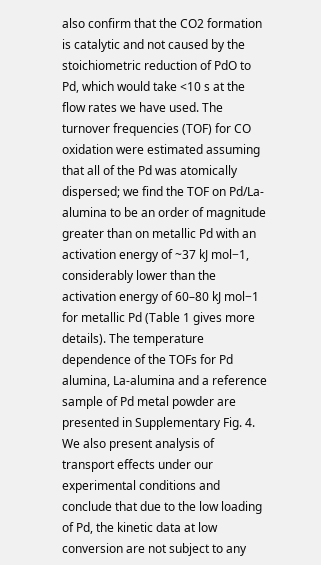also confirm that the CO2 formation is catalytic and not caused by the stoichiometric reduction of PdO to Pd, which would take <10 s at the flow rates we have used. The turnover frequencies (TOF) for CO oxidation were estimated assuming that all of the Pd was atomically dispersed; we find the TOF on Pd/La-alumina to be an order of magnitude greater than on metallic Pd with an activation energy of ~37 kJ mol−1, considerably lower than the activation energy of 60–80 kJ mol−1 for metallic Pd (Table 1 gives more details). The temperature dependence of the TOFs for Pd alumina, La-alumina and a reference sample of Pd metal powder are presented in Supplementary Fig. 4. We also present analysis of transport effects under our experimental conditions and conclude that due to the low loading of Pd, the kinetic data at low conversion are not subject to any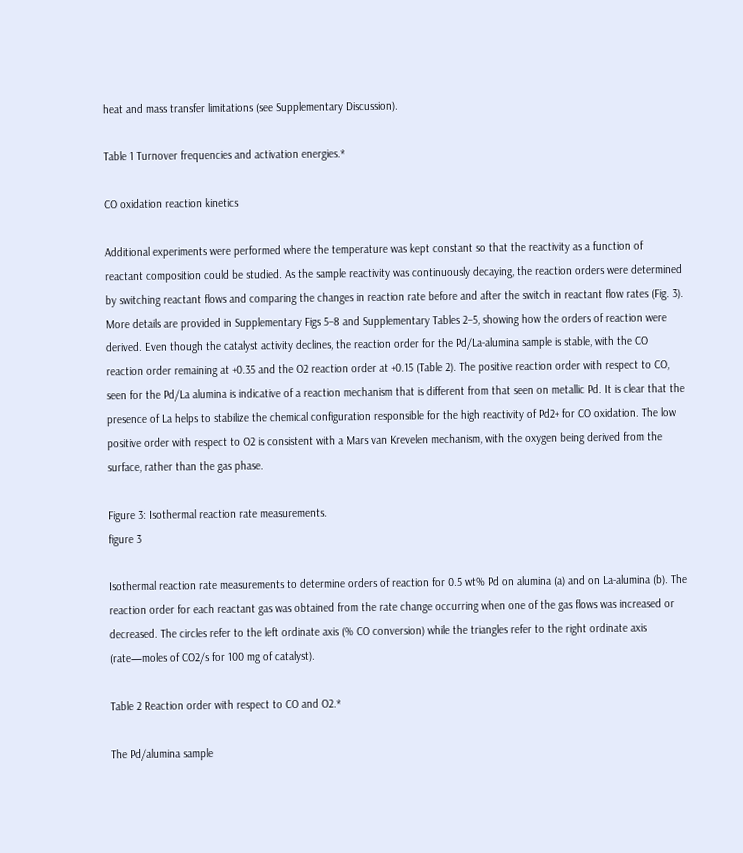heat and mass transfer limitations (see Supplementary Discussion).

Table 1 Turnover frequencies and activation energies.*

CO oxidation reaction kinetics

Additional experiments were performed where the temperature was kept constant so that the reactivity as a function of reactant composition could be studied. As the sample reactivity was continuously decaying, the reaction orders were determined by switching reactant flows and comparing the changes in reaction rate before and after the switch in reactant flow rates (Fig. 3). More details are provided in Supplementary Figs 5–8 and Supplementary Tables 2–5, showing how the orders of reaction were derived. Even though the catalyst activity declines, the reaction order for the Pd/La-alumina sample is stable, with the CO reaction order remaining at +0.35 and the O2 reaction order at +0.15 (Table 2). The positive reaction order with respect to CO, seen for the Pd/La alumina is indicative of a reaction mechanism that is different from that seen on metallic Pd. It is clear that the presence of La helps to stabilize the chemical configuration responsible for the high reactivity of Pd2+ for CO oxidation. The low positive order with respect to O2 is consistent with a Mars van Krevelen mechanism, with the oxygen being derived from the surface, rather than the gas phase.

Figure 3: Isothermal reaction rate measurements.
figure 3

Isothermal reaction rate measurements to determine orders of reaction for 0.5 wt% Pd on alumina (a) and on La-alumina (b). The reaction order for each reactant gas was obtained from the rate change occurring when one of the gas flows was increased or decreased. The circles refer to the left ordinate axis (% CO conversion) while the triangles refer to the right ordinate axis (rate—moles of CO2/s for 100 mg of catalyst).

Table 2 Reaction order with respect to CO and O2.*

The Pd/alumina sample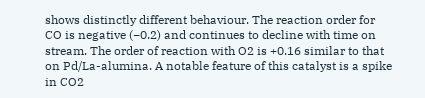shows distinctly different behaviour. The reaction order for CO is negative (−0.2) and continues to decline with time on stream. The order of reaction with O2 is +0.16 similar to that on Pd/La-alumina. A notable feature of this catalyst is a spike in CO2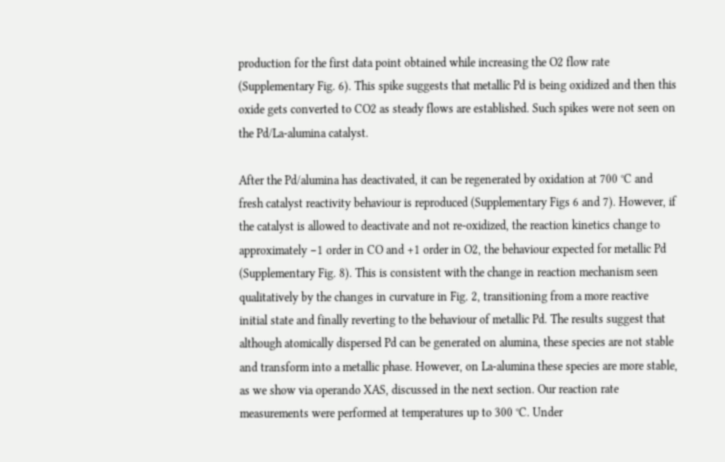production for the first data point obtained while increasing the O2 flow rate (Supplementary Fig. 6). This spike suggests that metallic Pd is being oxidized and then this oxide gets converted to CO2 as steady flows are established. Such spikes were not seen on the Pd/La-alumina catalyst.

After the Pd/alumina has deactivated, it can be regenerated by oxidation at 700 °C and fresh catalyst reactivity behaviour is reproduced (Supplementary Figs 6 and 7). However, if the catalyst is allowed to deactivate and not re-oxidized, the reaction kinetics change to approximately −1 order in CO and +1 order in O2, the behaviour expected for metallic Pd (Supplementary Fig. 8). This is consistent with the change in reaction mechanism seen qualitatively by the changes in curvature in Fig. 2, transitioning from a more reactive initial state and finally reverting to the behaviour of metallic Pd. The results suggest that although atomically dispersed Pd can be generated on alumina, these species are not stable and transform into a metallic phase. However, on La-alumina these species are more stable, as we show via operando XAS, discussed in the next section. Our reaction rate measurements were performed at temperatures up to 300 °C. Under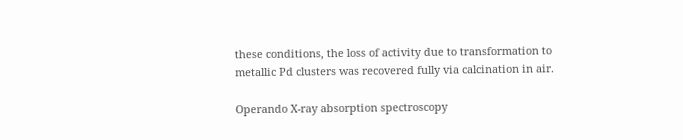these conditions, the loss of activity due to transformation to metallic Pd clusters was recovered fully via calcination in air.

Operando X-ray absorption spectroscopy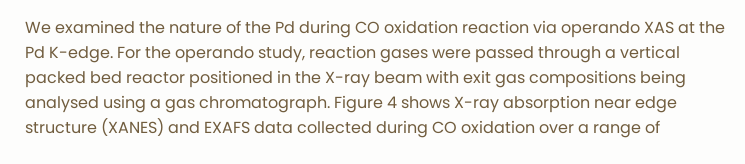We examined the nature of the Pd during CO oxidation reaction via operando XAS at the Pd K-edge. For the operando study, reaction gases were passed through a vertical packed bed reactor positioned in the X-ray beam with exit gas compositions being analysed using a gas chromatograph. Figure 4 shows X-ray absorption near edge structure (XANES) and EXAFS data collected during CO oxidation over a range of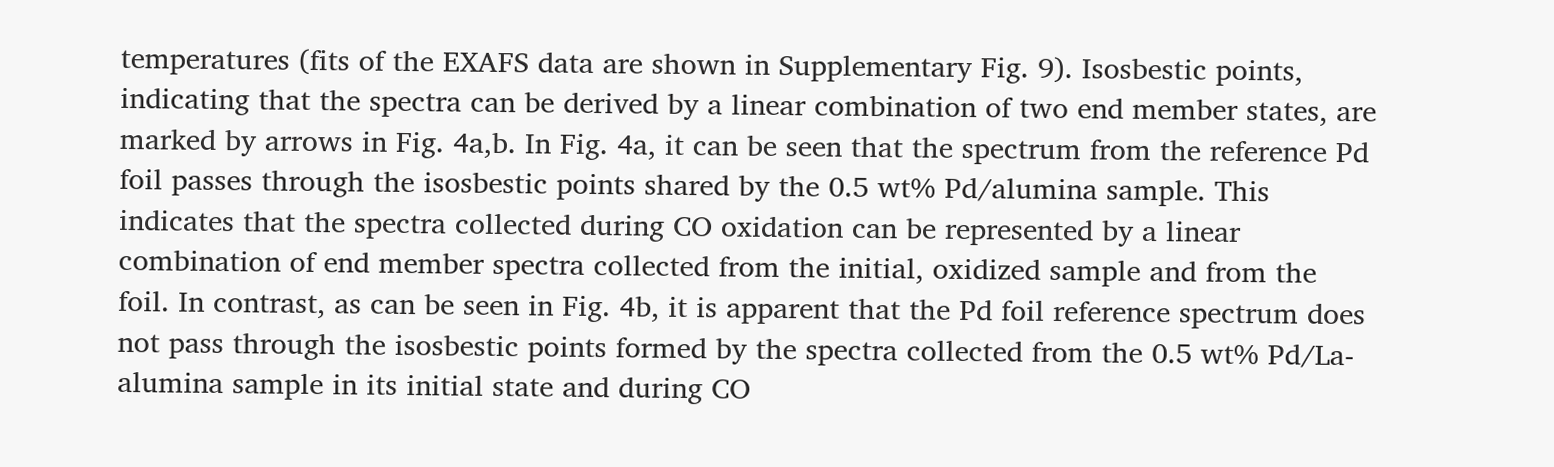temperatures (fits of the EXAFS data are shown in Supplementary Fig. 9). Isosbestic points, indicating that the spectra can be derived by a linear combination of two end member states, are marked by arrows in Fig. 4a,b. In Fig. 4a, it can be seen that the spectrum from the reference Pd foil passes through the isosbestic points shared by the 0.5 wt% Pd/alumina sample. This indicates that the spectra collected during CO oxidation can be represented by a linear combination of end member spectra collected from the initial, oxidized sample and from the foil. In contrast, as can be seen in Fig. 4b, it is apparent that the Pd foil reference spectrum does not pass through the isosbestic points formed by the spectra collected from the 0.5 wt% Pd/La-alumina sample in its initial state and during CO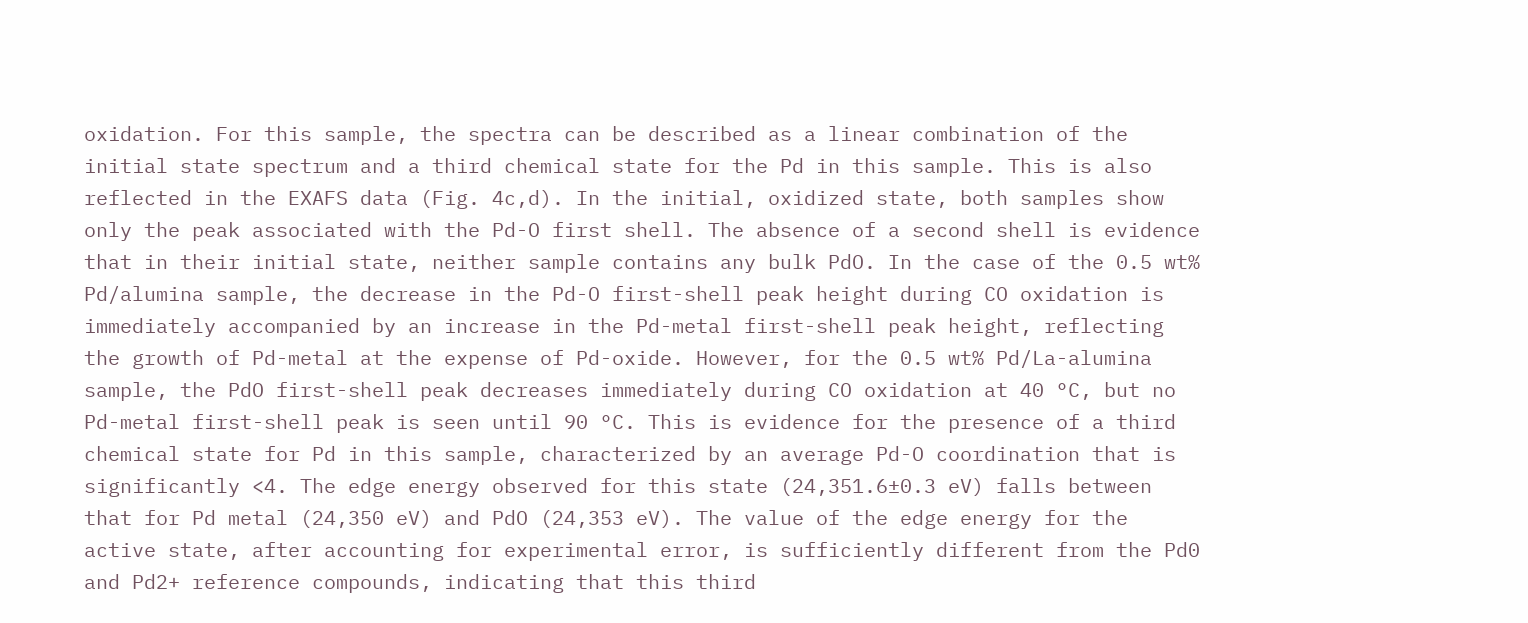oxidation. For this sample, the spectra can be described as a linear combination of the initial state spectrum and a third chemical state for the Pd in this sample. This is also reflected in the EXAFS data (Fig. 4c,d). In the initial, oxidized state, both samples show only the peak associated with the Pd-O first shell. The absence of a second shell is evidence that in their initial state, neither sample contains any bulk PdO. In the case of the 0.5 wt% Pd/alumina sample, the decrease in the Pd-O first-shell peak height during CO oxidation is immediately accompanied by an increase in the Pd-metal first-shell peak height, reflecting the growth of Pd-metal at the expense of Pd-oxide. However, for the 0.5 wt% Pd/La-alumina sample, the PdO first-shell peak decreases immediately during CO oxidation at 40 °C, but no Pd-metal first-shell peak is seen until 90 °C. This is evidence for the presence of a third chemical state for Pd in this sample, characterized by an average Pd-O coordination that is significantly <4. The edge energy observed for this state (24,351.6±0.3 eV) falls between that for Pd metal (24,350 eV) and PdO (24,353 eV). The value of the edge energy for the active state, after accounting for experimental error, is sufficiently different from the Pd0 and Pd2+ reference compounds, indicating that this third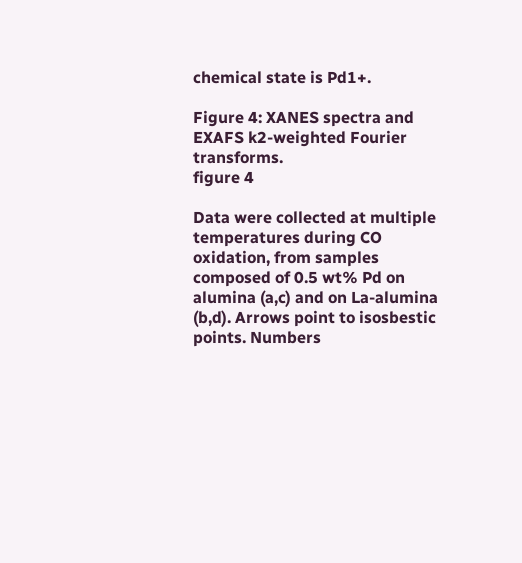chemical state is Pd1+.

Figure 4: XANES spectra and EXAFS k2-weighted Fourier transforms.
figure 4

Data were collected at multiple temperatures during CO oxidation, from samples composed of 0.5 wt% Pd on alumina (a,c) and on La-alumina (b,d). Arrows point to isosbestic points. Numbers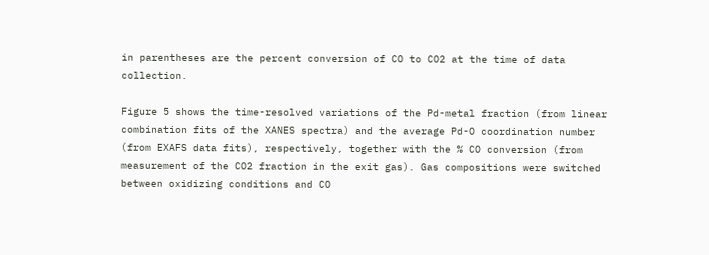in parentheses are the percent conversion of CO to CO2 at the time of data collection.

Figure 5 shows the time-resolved variations of the Pd-metal fraction (from linear combination fits of the XANES spectra) and the average Pd-O coordination number (from EXAFS data fits), respectively, together with the % CO conversion (from measurement of the CO2 fraction in the exit gas). Gas compositions were switched between oxidizing conditions and CO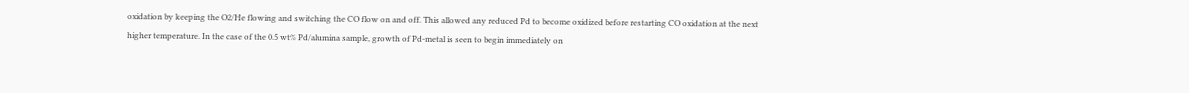oxidation by keeping the O2/He flowing and switching the CO flow on and off. This allowed any reduced Pd to become oxidized before restarting CO oxidation at the next higher temperature. In the case of the 0.5 wt% Pd/alumina sample, growth of Pd-metal is seen to begin immediately on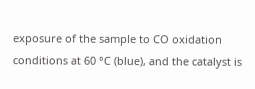exposure of the sample to CO oxidation conditions at 60 °C (blue), and the catalyst is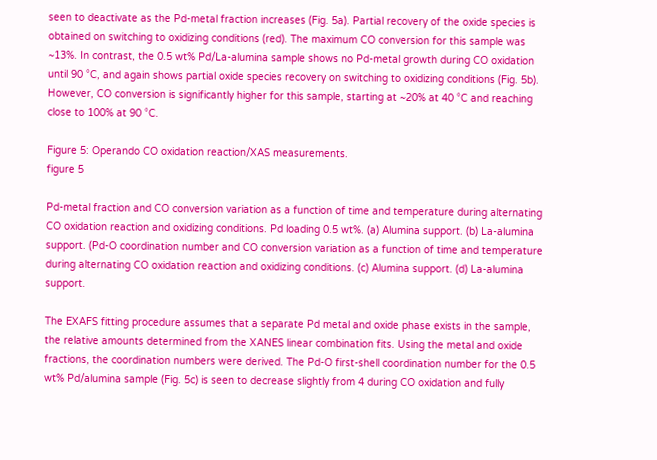seen to deactivate as the Pd-metal fraction increases (Fig. 5a). Partial recovery of the oxide species is obtained on switching to oxidizing conditions (red). The maximum CO conversion for this sample was ~13%. In contrast, the 0.5 wt% Pd/La-alumina sample shows no Pd-metal growth during CO oxidation until 90 °C, and again shows partial oxide species recovery on switching to oxidizing conditions (Fig. 5b). However, CO conversion is significantly higher for this sample, starting at ~20% at 40 °C and reaching close to 100% at 90 °C.

Figure 5: Operando CO oxidation reaction/XAS measurements.
figure 5

Pd-metal fraction and CO conversion variation as a function of time and temperature during alternating CO oxidation reaction and oxidizing conditions. Pd loading 0.5 wt%. (a) Alumina support. (b) La-alumina support. (Pd-O coordination number and CO conversion variation as a function of time and temperature during alternating CO oxidation reaction and oxidizing conditions. (c) Alumina support. (d) La-alumina support.

The EXAFS fitting procedure assumes that a separate Pd metal and oxide phase exists in the sample, the relative amounts determined from the XANES linear combination fits. Using the metal and oxide fractions, the coordination numbers were derived. The Pd-O first-shell coordination number for the 0.5 wt% Pd/alumina sample (Fig. 5c) is seen to decrease slightly from 4 during CO oxidation and fully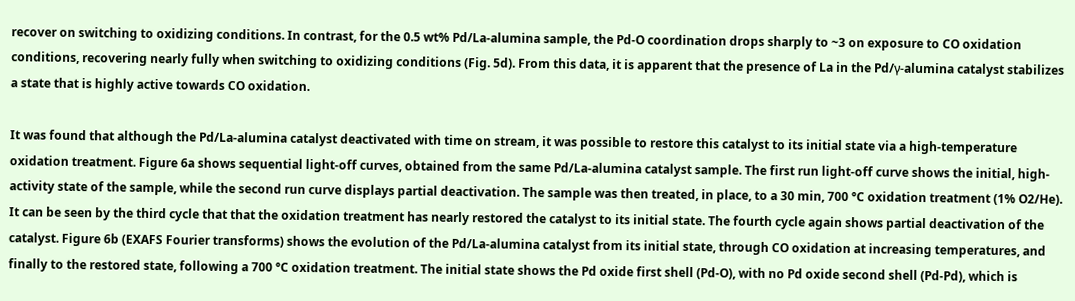recover on switching to oxidizing conditions. In contrast, for the 0.5 wt% Pd/La-alumina sample, the Pd-O coordination drops sharply to ~3 on exposure to CO oxidation conditions, recovering nearly fully when switching to oxidizing conditions (Fig. 5d). From this data, it is apparent that the presence of La in the Pd/γ-alumina catalyst stabilizes a state that is highly active towards CO oxidation.

It was found that although the Pd/La-alumina catalyst deactivated with time on stream, it was possible to restore this catalyst to its initial state via a high-temperature oxidation treatment. Figure 6a shows sequential light-off curves, obtained from the same Pd/La-alumina catalyst sample. The first run light-off curve shows the initial, high-activity state of the sample, while the second run curve displays partial deactivation. The sample was then treated, in place, to a 30 min, 700 °C oxidation treatment (1% O2/He). It can be seen by the third cycle that that the oxidation treatment has nearly restored the catalyst to its initial state. The fourth cycle again shows partial deactivation of the catalyst. Figure 6b (EXAFS Fourier transforms) shows the evolution of the Pd/La-alumina catalyst from its initial state, through CO oxidation at increasing temperatures, and finally to the restored state, following a 700 °C oxidation treatment. The initial state shows the Pd oxide first shell (Pd-O), with no Pd oxide second shell (Pd-Pd), which is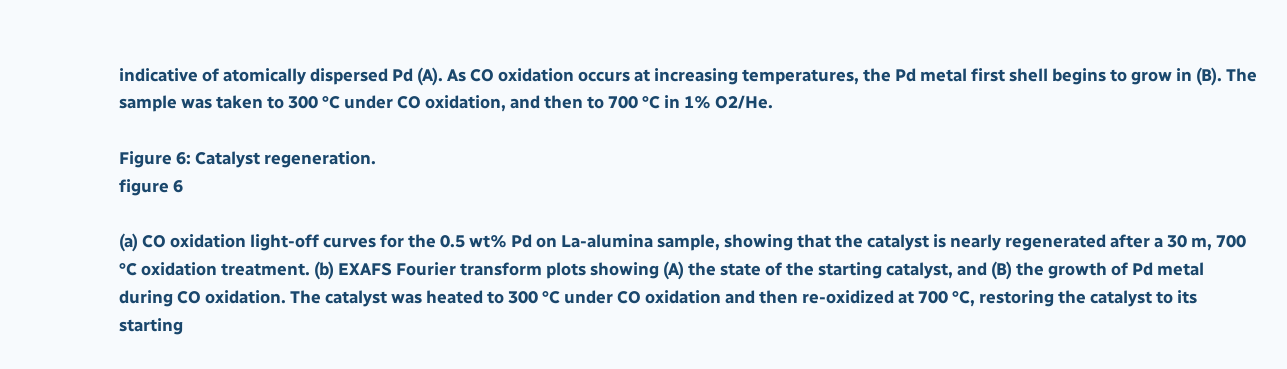indicative of atomically dispersed Pd (A). As CO oxidation occurs at increasing temperatures, the Pd metal first shell begins to grow in (B). The sample was taken to 300 °C under CO oxidation, and then to 700 °C in 1% O2/He.

Figure 6: Catalyst regeneration.
figure 6

(a) CO oxidation light-off curves for the 0.5 wt% Pd on La-alumina sample, showing that the catalyst is nearly regenerated after a 30 m, 700 °C oxidation treatment. (b) EXAFS Fourier transform plots showing (A) the state of the starting catalyst, and (B) the growth of Pd metal during CO oxidation. The catalyst was heated to 300 °C under CO oxidation and then re-oxidized at 700 °C, restoring the catalyst to its starting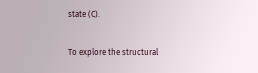state (C).

To explore the structural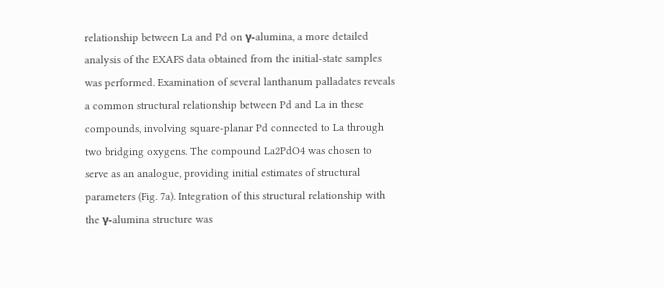relationship between La and Pd on γ-alumina, a more detailed analysis of the EXAFS data obtained from the initial-state samples was performed. Examination of several lanthanum palladates reveals a common structural relationship between Pd and La in these compounds, involving square-planar Pd connected to La through two bridging oxygens. The compound La2PdO4 was chosen to serve as an analogue, providing initial estimates of structural parameters (Fig. 7a). Integration of this structural relationship with the γ-alumina structure was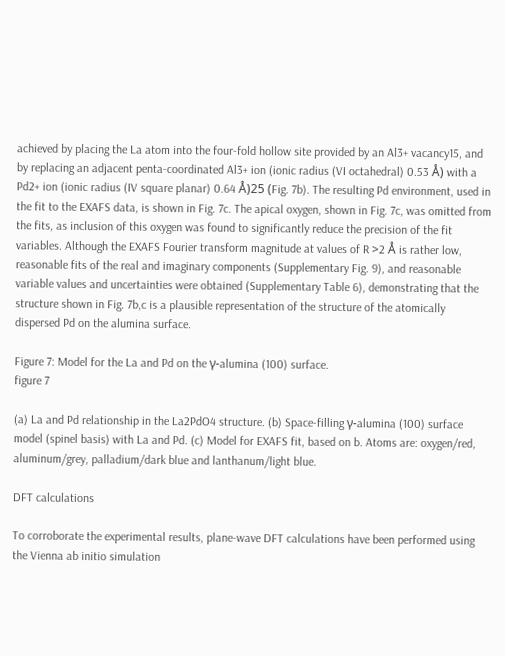achieved by placing the La atom into the four-fold hollow site provided by an Al3+ vacancy15, and by replacing an adjacent penta-coordinated Al3+ ion (ionic radius (VI octahedral) 0.53 Å) with a Pd2+ ion (ionic radius (IV square planar) 0.64 Å)25 (Fig. 7b). The resulting Pd environment, used in the fit to the EXAFS data, is shown in Fig. 7c. The apical oxygen, shown in Fig. 7c, was omitted from the fits, as inclusion of this oxygen was found to significantly reduce the precision of the fit variables. Although the EXAFS Fourier transform magnitude at values of R >2 Å is rather low, reasonable fits of the real and imaginary components (Supplementary Fig. 9), and reasonable variable values and uncertainties were obtained (Supplementary Table 6), demonstrating that the structure shown in Fig. 7b,c is a plausible representation of the structure of the atomically dispersed Pd on the alumina surface.

Figure 7: Model for the La and Pd on the γ-alumina (100) surface.
figure 7

(a) La and Pd relationship in the La2PdO4 structure. (b) Space-filling γ-alumina (100) surface model (spinel basis) with La and Pd. (c) Model for EXAFS fit, based on b. Atoms are: oxygen/red, aluminum/grey, palladium/dark blue and lanthanum/light blue.

DFT calculations

To corroborate the experimental results, plane-wave DFT calculations have been performed using the Vienna ab initio simulation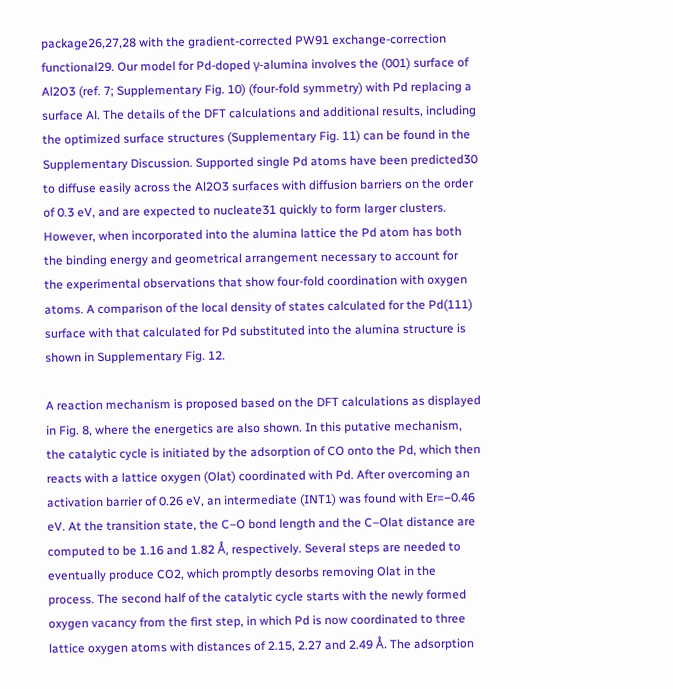package26,27,28 with the gradient-corrected PW91 exchange-correction functional29. Our model for Pd-doped γ-alumina involves the (001) surface of Al2O3 (ref. 7; Supplementary Fig. 10) (four-fold symmetry) with Pd replacing a surface Al. The details of the DFT calculations and additional results, including the optimized surface structures (Supplementary Fig. 11) can be found in the Supplementary Discussion. Supported single Pd atoms have been predicted30 to diffuse easily across the Al2O3 surfaces with diffusion barriers on the order of 0.3 eV, and are expected to nucleate31 quickly to form larger clusters. However, when incorporated into the alumina lattice the Pd atom has both the binding energy and geometrical arrangement necessary to account for the experimental observations that show four-fold coordination with oxygen atoms. A comparison of the local density of states calculated for the Pd(111) surface with that calculated for Pd substituted into the alumina structure is shown in Supplementary Fig. 12.

A reaction mechanism is proposed based on the DFT calculations as displayed in Fig. 8, where the energetics are also shown. In this putative mechanism, the catalytic cycle is initiated by the adsorption of CO onto the Pd, which then reacts with a lattice oxygen (Olat) coordinated with Pd. After overcoming an activation barrier of 0.26 eV, an intermediate (INT1) was found with Er=−0.46 eV. At the transition state, the C–O bond length and the C–Olat distance are computed to be 1.16 and 1.82 Å, respectively. Several steps are needed to eventually produce CO2, which promptly desorbs removing Olat in the process. The second half of the catalytic cycle starts with the newly formed oxygen vacancy from the first step, in which Pd is now coordinated to three lattice oxygen atoms with distances of 2.15, 2.27 and 2.49 Å. The adsorption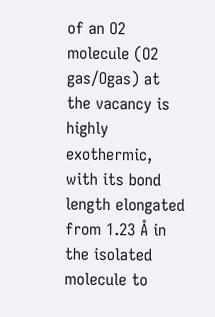of an O2 molecule (O2 gas/Ogas) at the vacancy is highly exothermic, with its bond length elongated from 1.23 Å in the isolated molecule to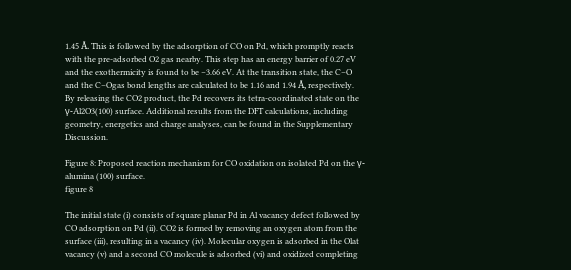1.45 Å. This is followed by the adsorption of CO on Pd, which promptly reacts with the pre-adsorbed O2 gas nearby. This step has an energy barrier of 0.27 eV and the exothermicity is found to be −3.66 eV. At the transition state, the C–O and the C–Ogas bond lengths are calculated to be 1.16 and 1.94 Å, respectively. By releasing the CO2 product, the Pd recovers its tetra-coordinated state on the γ-Al2O3(100) surface. Additional results from the DFT calculations, including geometry, energetics and charge analyses, can be found in the Supplementary Discussion.

Figure 8: Proposed reaction mechanism for CO oxidation on isolated Pd on the γ-alumina (100) surface.
figure 8

The initial state (i) consists of square planar Pd in Al vacancy defect followed by CO adsorption on Pd (ii). CO2 is formed by removing an oxygen atom from the surface (iii), resulting in a vacancy (iv). Molecular oxygen is adsorbed in the Olat vacancy (v) and a second CO molecule is adsorbed (vi) and oxidized completing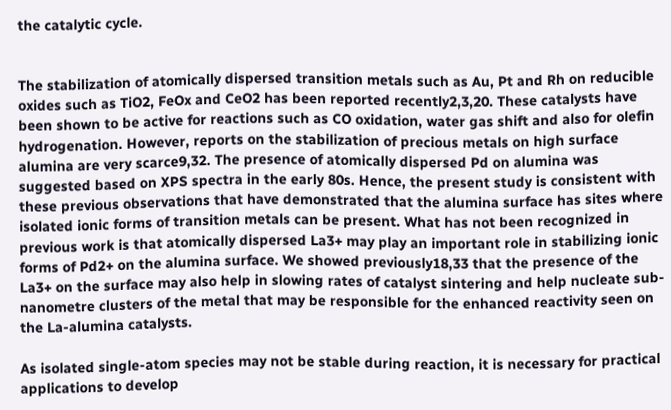the catalytic cycle.


The stabilization of atomically dispersed transition metals such as Au, Pt and Rh on reducible oxides such as TiO2, FeOx and CeO2 has been reported recently2,3,20. These catalysts have been shown to be active for reactions such as CO oxidation, water gas shift and also for olefin hydrogenation. However, reports on the stabilization of precious metals on high surface alumina are very scarce9,32. The presence of atomically dispersed Pd on alumina was suggested based on XPS spectra in the early 80s. Hence, the present study is consistent with these previous observations that have demonstrated that the alumina surface has sites where isolated ionic forms of transition metals can be present. What has not been recognized in previous work is that atomically dispersed La3+ may play an important role in stabilizing ionic forms of Pd2+ on the alumina surface. We showed previously18,33 that the presence of the La3+ on the surface may also help in slowing rates of catalyst sintering and help nucleate sub-nanometre clusters of the metal that may be responsible for the enhanced reactivity seen on the La-alumina catalysts.

As isolated single-atom species may not be stable during reaction, it is necessary for practical applications to develop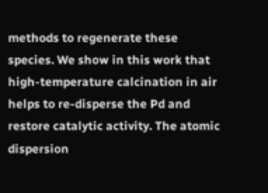methods to regenerate these species. We show in this work that high-temperature calcination in air helps to re-disperse the Pd and restore catalytic activity. The atomic dispersion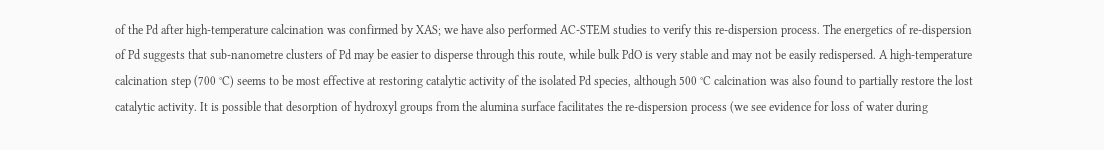of the Pd after high-temperature calcination was confirmed by XAS; we have also performed AC-STEM studies to verify this re-dispersion process. The energetics of re-dispersion of Pd suggests that sub-nanometre clusters of Pd may be easier to disperse through this route, while bulk PdO is very stable and may not be easily redispersed. A high-temperature calcination step (700 °C) seems to be most effective at restoring catalytic activity of the isolated Pd species, although 500 °C calcination was also found to partially restore the lost catalytic activity. It is possible that desorption of hydroxyl groups from the alumina surface facilitates the re-dispersion process (we see evidence for loss of water during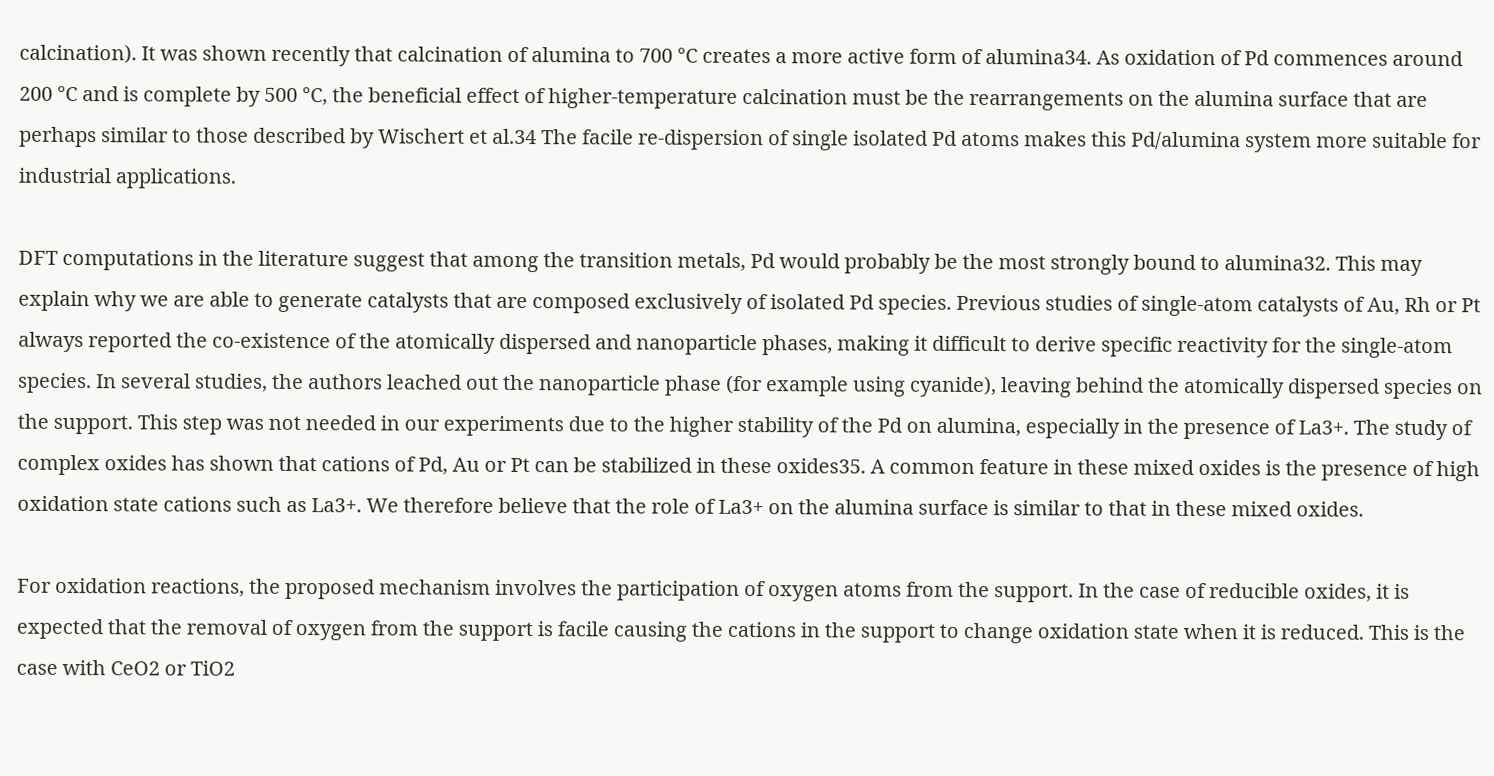calcination). It was shown recently that calcination of alumina to 700 °C creates a more active form of alumina34. As oxidation of Pd commences around 200 °C and is complete by 500 °C, the beneficial effect of higher-temperature calcination must be the rearrangements on the alumina surface that are perhaps similar to those described by Wischert et al.34 The facile re-dispersion of single isolated Pd atoms makes this Pd/alumina system more suitable for industrial applications.

DFT computations in the literature suggest that among the transition metals, Pd would probably be the most strongly bound to alumina32. This may explain why we are able to generate catalysts that are composed exclusively of isolated Pd species. Previous studies of single-atom catalysts of Au, Rh or Pt always reported the co-existence of the atomically dispersed and nanoparticle phases, making it difficult to derive specific reactivity for the single-atom species. In several studies, the authors leached out the nanoparticle phase (for example using cyanide), leaving behind the atomically dispersed species on the support. This step was not needed in our experiments due to the higher stability of the Pd on alumina, especially in the presence of La3+. The study of complex oxides has shown that cations of Pd, Au or Pt can be stabilized in these oxides35. A common feature in these mixed oxides is the presence of high oxidation state cations such as La3+. We therefore believe that the role of La3+ on the alumina surface is similar to that in these mixed oxides.

For oxidation reactions, the proposed mechanism involves the participation of oxygen atoms from the support. In the case of reducible oxides, it is expected that the removal of oxygen from the support is facile causing the cations in the support to change oxidation state when it is reduced. This is the case with CeO2 or TiO2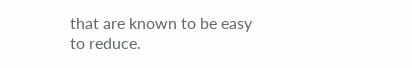that are known to be easy to reduce.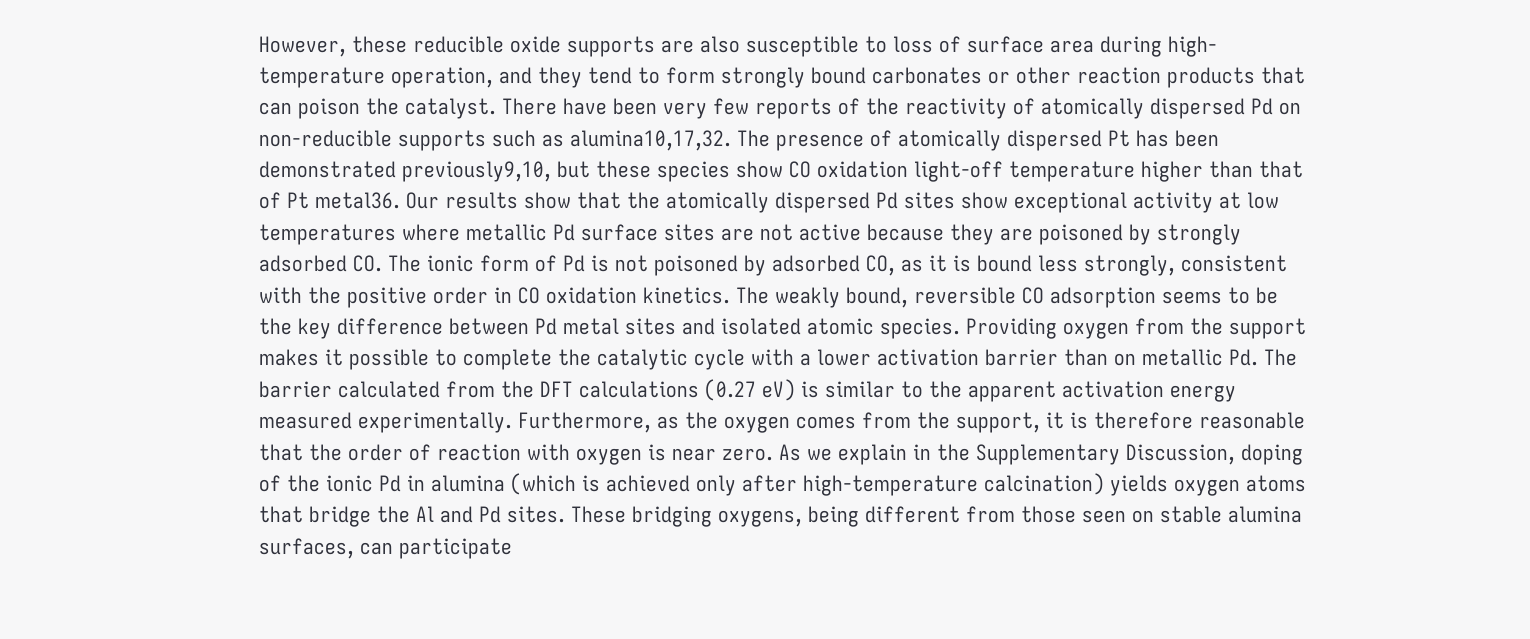However, these reducible oxide supports are also susceptible to loss of surface area during high-temperature operation, and they tend to form strongly bound carbonates or other reaction products that can poison the catalyst. There have been very few reports of the reactivity of atomically dispersed Pd on non-reducible supports such as alumina10,17,32. The presence of atomically dispersed Pt has been demonstrated previously9,10, but these species show CO oxidation light-off temperature higher than that of Pt metal36. Our results show that the atomically dispersed Pd sites show exceptional activity at low temperatures where metallic Pd surface sites are not active because they are poisoned by strongly adsorbed CO. The ionic form of Pd is not poisoned by adsorbed CO, as it is bound less strongly, consistent with the positive order in CO oxidation kinetics. The weakly bound, reversible CO adsorption seems to be the key difference between Pd metal sites and isolated atomic species. Providing oxygen from the support makes it possible to complete the catalytic cycle with a lower activation barrier than on metallic Pd. The barrier calculated from the DFT calculations (0.27 eV) is similar to the apparent activation energy measured experimentally. Furthermore, as the oxygen comes from the support, it is therefore reasonable that the order of reaction with oxygen is near zero. As we explain in the Supplementary Discussion, doping of the ionic Pd in alumina (which is achieved only after high-temperature calcination) yields oxygen atoms that bridge the Al and Pd sites. These bridging oxygens, being different from those seen on stable alumina surfaces, can participate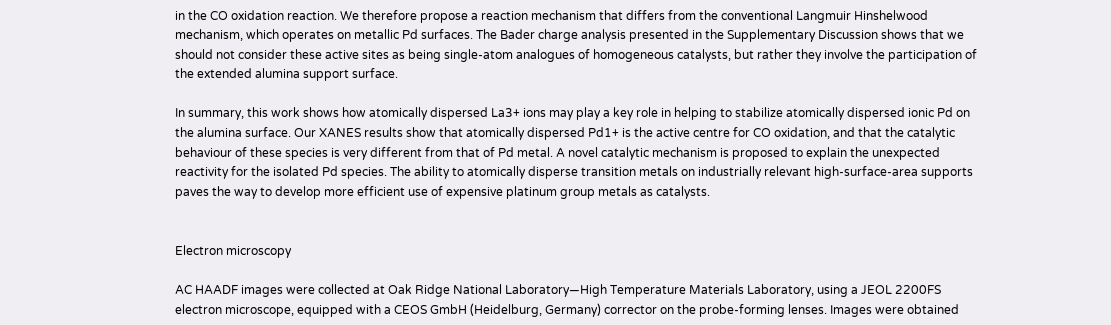in the CO oxidation reaction. We therefore propose a reaction mechanism that differs from the conventional Langmuir Hinshelwood mechanism, which operates on metallic Pd surfaces. The Bader charge analysis presented in the Supplementary Discussion shows that we should not consider these active sites as being single-atom analogues of homogeneous catalysts, but rather they involve the participation of the extended alumina support surface.

In summary, this work shows how atomically dispersed La3+ ions may play a key role in helping to stabilize atomically dispersed ionic Pd on the alumina surface. Our XANES results show that atomically dispersed Pd1+ is the active centre for CO oxidation, and that the catalytic behaviour of these species is very different from that of Pd metal. A novel catalytic mechanism is proposed to explain the unexpected reactivity for the isolated Pd species. The ability to atomically disperse transition metals on industrially relevant high-surface-area supports paves the way to develop more efficient use of expensive platinum group metals as catalysts.


Electron microscopy

AC HAADF images were collected at Oak Ridge National Laboratory—High Temperature Materials Laboratory, using a JEOL 2200FS electron microscope, equipped with a CEOS GmbH (Heidelburg, Germany) corrector on the probe-forming lenses. Images were obtained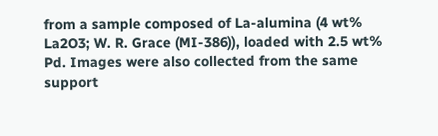from a sample composed of La-alumina (4 wt% La2O3; W. R. Grace (MI-386)), loaded with 2.5 wt% Pd. Images were also collected from the same support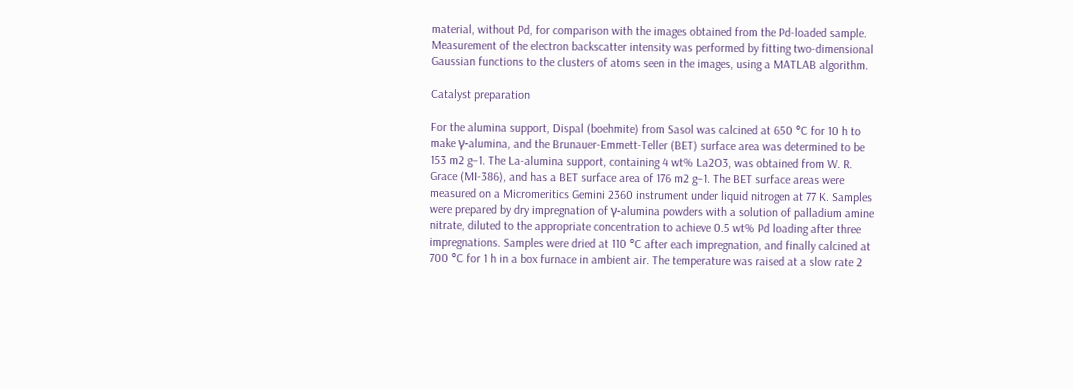material, without Pd, for comparison with the images obtained from the Pd-loaded sample. Measurement of the electron backscatter intensity was performed by fitting two-dimensional Gaussian functions to the clusters of atoms seen in the images, using a MATLAB algorithm.

Catalyst preparation

For the alumina support, Dispal (boehmite) from Sasol was calcined at 650 °C for 10 h to make γ-alumina, and the Brunauer-Emmett-Teller (BET) surface area was determined to be 153 m2 g−1. The La-alumina support, containing 4 wt% La2O3, was obtained from W. R. Grace (MI-386), and has a BET surface area of 176 m2 g−1. The BET surface areas were measured on a Micromeritics Gemini 2360 instrument under liquid nitrogen at 77 K. Samples were prepared by dry impregnation of γ-alumina powders with a solution of palladium amine nitrate, diluted to the appropriate concentration to achieve 0.5 wt% Pd loading after three impregnations. Samples were dried at 110 °C after each impregnation, and finally calcined at 700 °C for 1 h in a box furnace in ambient air. The temperature was raised at a slow rate 2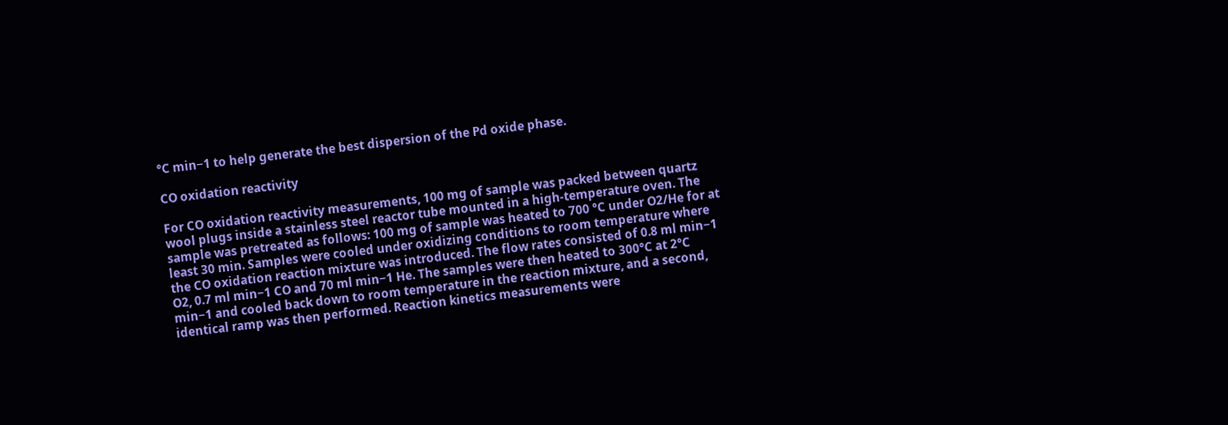°C min−1 to help generate the best dispersion of the Pd oxide phase.

CO oxidation reactivity

For CO oxidation reactivity measurements, 100 mg of sample was packed between quartz wool plugs inside a stainless steel reactor tube mounted in a high-temperature oven. The sample was pretreated as follows: 100 mg of sample was heated to 700 °C under O2/He for at least 30 min. Samples were cooled under oxidizing conditions to room temperature where the CO oxidation reaction mixture was introduced. The flow rates consisted of 0.8 ml min−1 O2, 0.7 ml min−1 CO and 70 ml min−1 He. The samples were then heated to 300°C at 2°C min−1 and cooled back down to room temperature in the reaction mixture, and a second, identical ramp was then performed. Reaction kinetics measurements were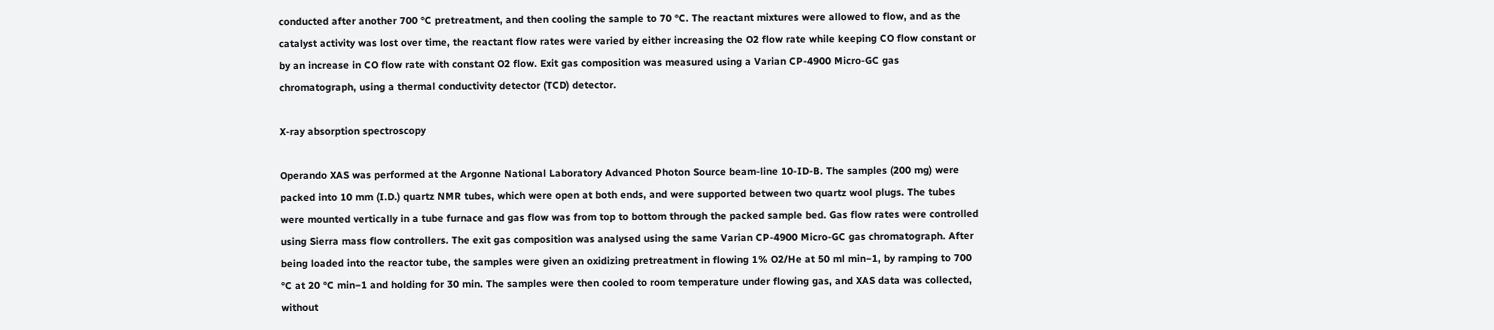conducted after another 700 °C pretreatment, and then cooling the sample to 70 °C. The reactant mixtures were allowed to flow, and as the catalyst activity was lost over time, the reactant flow rates were varied by either increasing the O2 flow rate while keeping CO flow constant or by an increase in CO flow rate with constant O2 flow. Exit gas composition was measured using a Varian CP-4900 Micro-GC gas chromatograph, using a thermal conductivity detector (TCD) detector.

X-ray absorption spectroscopy

Operando XAS was performed at the Argonne National Laboratory Advanced Photon Source beam-line 10-ID-B. The samples (200 mg) were packed into 10 mm (I.D.) quartz NMR tubes, which were open at both ends, and were supported between two quartz wool plugs. The tubes were mounted vertically in a tube furnace and gas flow was from top to bottom through the packed sample bed. Gas flow rates were controlled using Sierra mass flow controllers. The exit gas composition was analysed using the same Varian CP-4900 Micro-GC gas chromatograph. After being loaded into the reactor tube, the samples were given an oxidizing pretreatment in flowing 1% O2/He at 50 ml min−1, by ramping to 700 °C at 20 °C min−1 and holding for 30 min. The samples were then cooled to room temperature under flowing gas, and XAS data was collected, without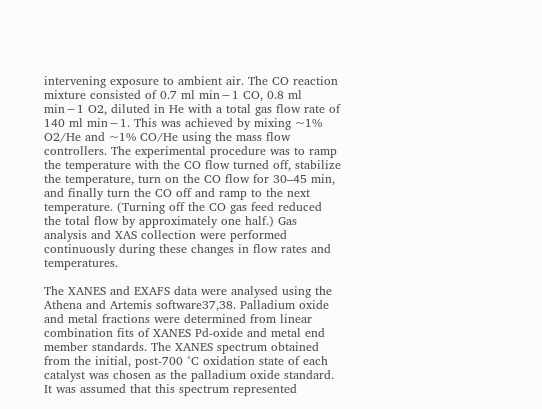intervening exposure to ambient air. The CO reaction mixture consisted of 0.7 ml min−1 CO, 0.8 ml min−1 O2, diluted in He with a total gas flow rate of 140 ml min−1. This was achieved by mixing ~1% O2/He and ~1% CO/He using the mass flow controllers. The experimental procedure was to ramp the temperature with the CO flow turned off, stabilize the temperature, turn on the CO flow for 30–45 min, and finally turn the CO off and ramp to the next temperature. (Turning off the CO gas feed reduced the total flow by approximately one half.) Gas analysis and XAS collection were performed continuously during these changes in flow rates and temperatures.

The XANES and EXAFS data were analysed using the Athena and Artemis software37,38. Palladium oxide and metal fractions were determined from linear combination fits of XANES Pd-oxide and metal end member standards. The XANES spectrum obtained from the initial, post-700 °C oxidation state of each catalyst was chosen as the palladium oxide standard. It was assumed that this spectrum represented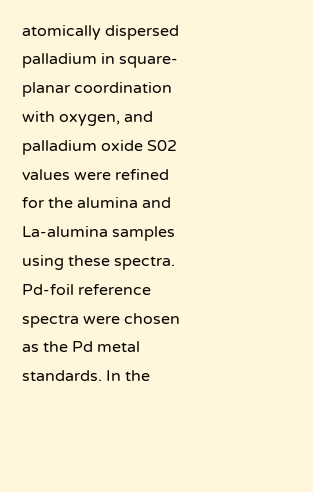atomically dispersed palladium in square-planar coordination with oxygen, and palladium oxide S02 values were refined for the alumina and La-alumina samples using these spectra. Pd-foil reference spectra were chosen as the Pd metal standards. In the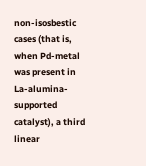non-isosbestic cases (that is, when Pd-metal was present in La-alumina-supported catalyst), a third linear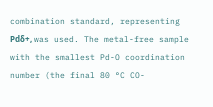combination standard, representing Pdδ+, was used. The metal-free sample with the smallest Pd-O coordination number (the final 80 °C CO-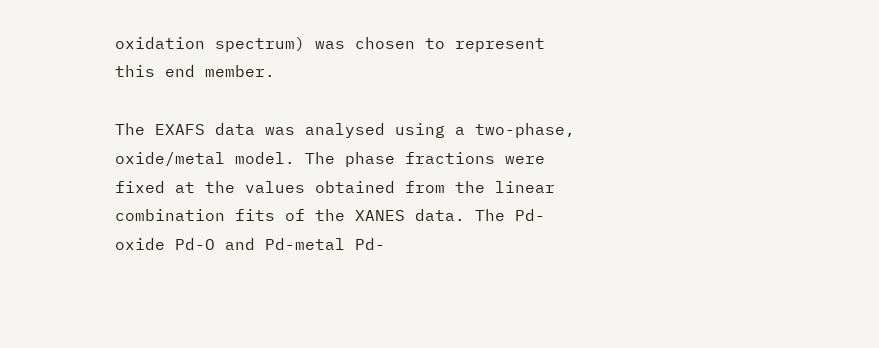oxidation spectrum) was chosen to represent this end member.

The EXAFS data was analysed using a two-phase, oxide/metal model. The phase fractions were fixed at the values obtained from the linear combination fits of the XANES data. The Pd-oxide Pd-O and Pd-metal Pd-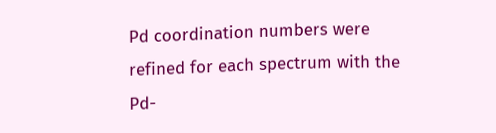Pd coordination numbers were refined for each spectrum with the Pd-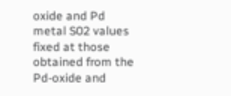oxide and Pd metal S02 values fixed at those obtained from the Pd-oxide and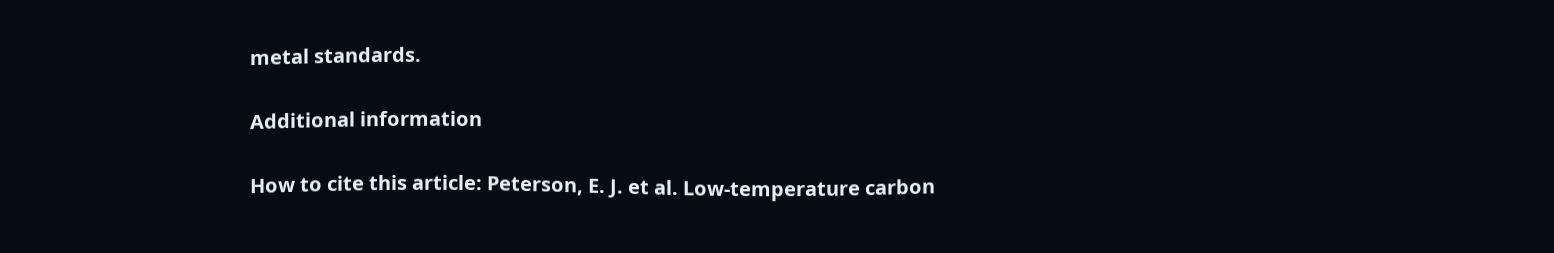metal standards.

Additional information

How to cite this article: Peterson, E. J. et al. Low-temperature carbon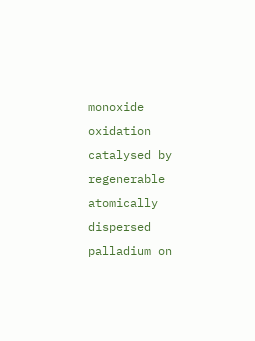monoxide oxidation catalysed by regenerable atomically dispersed palladium on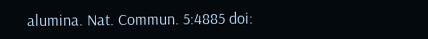alumina. Nat. Commun. 5:4885 doi: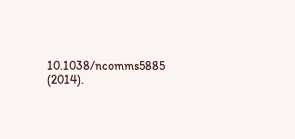10.1038/ncomms5885 (2014).